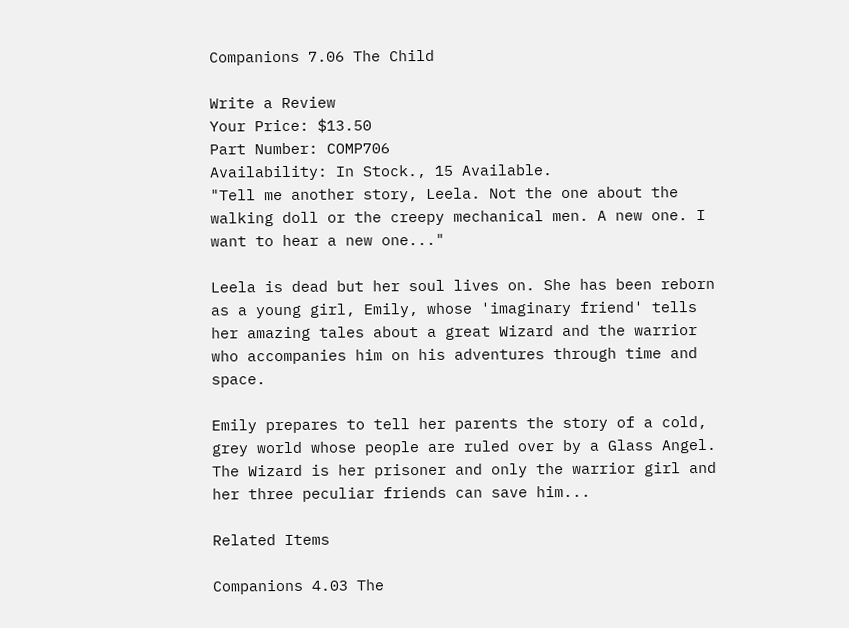Companions 7.06 The Child

Write a Review
Your Price: $13.50
Part Number: COMP706
Availability: In Stock., 15 Available.
"Tell me another story, Leela. Not the one about the walking doll or the creepy mechanical men. A new one. I want to hear a new one..."

Leela is dead but her soul lives on. She has been reborn as a young girl, Emily, whose 'imaginary friend' tells her amazing tales about a great Wizard and the warrior who accompanies him on his adventures through time and space.

Emily prepares to tell her parents the story of a cold, grey world whose people are ruled over by a Glass Angel. The Wizard is her prisoner and only the warrior girl and her three peculiar friends can save him...

Related Items

Companions 4.03 The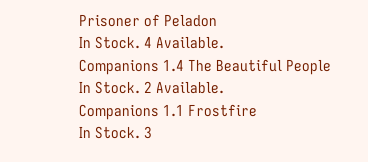Prisoner of Peladon
In Stock. 4 Available.
Companions 1.4 The Beautiful People
In Stock. 2 Available.
Companions 1.1 Frostfire
In Stock. 3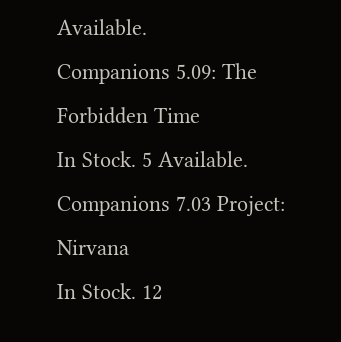Available.
Companions 5.09: The Forbidden Time
In Stock. 5 Available.
Companions 7.03 Project: Nirvana
In Stock. 12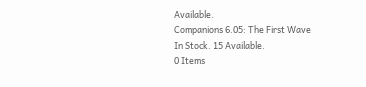Available.
Companions 6.05: The First Wave
In Stock. 15 Available.
0 Items